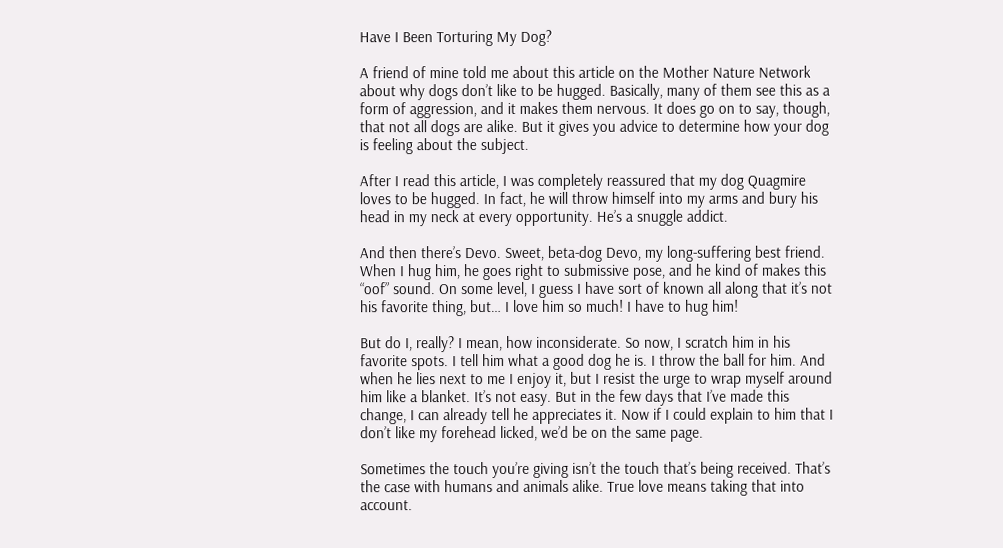Have I Been Torturing My Dog?

A friend of mine told me about this article on the Mother Nature Network about why dogs don’t like to be hugged. Basically, many of them see this as a form of aggression, and it makes them nervous. It does go on to say, though, that not all dogs are alike. But it gives you advice to determine how your dog is feeling about the subject.

After I read this article, I was completely reassured that my dog Quagmire loves to be hugged. In fact, he will throw himself into my arms and bury his head in my neck at every opportunity. He’s a snuggle addict.

And then there’s Devo. Sweet, beta-dog Devo, my long-suffering best friend. When I hug him, he goes right to submissive pose, and he kind of makes this “oof” sound. On some level, I guess I have sort of known all along that it’s not his favorite thing, but… I love him so much! I have to hug him!

But do I, really? I mean, how inconsiderate. So now, I scratch him in his favorite spots. I tell him what a good dog he is. I throw the ball for him. And when he lies next to me I enjoy it, but I resist the urge to wrap myself around him like a blanket. It’s not easy. But in the few days that I’ve made this change, I can already tell he appreciates it. Now if I could explain to him that I don’t like my forehead licked, we’d be on the same page.

Sometimes the touch you’re giving isn’t the touch that’s being received. That’s the case with humans and animals alike. True love means taking that into account.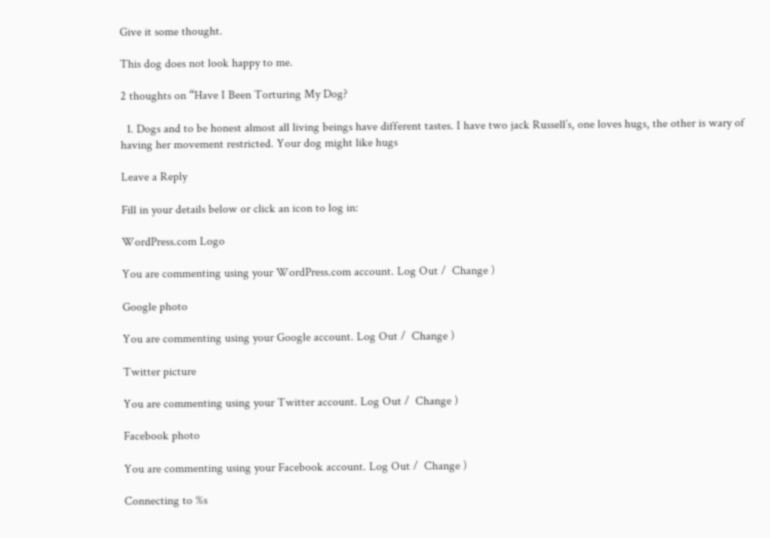Give it some thought.

This dog does not look happy to me.

2 thoughts on “Have I Been Torturing My Dog?

  1. Dogs and to be honest almost all living beings have different tastes. I have two jack Russell’s, one loves hugs, the other is wary of having her movement restricted. Your dog might like hugs

Leave a Reply

Fill in your details below or click an icon to log in:

WordPress.com Logo

You are commenting using your WordPress.com account. Log Out /  Change )

Google photo

You are commenting using your Google account. Log Out /  Change )

Twitter picture

You are commenting using your Twitter account. Log Out /  Change )

Facebook photo

You are commenting using your Facebook account. Log Out /  Change )

Connecting to %s